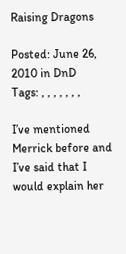Raising Dragons

Posted: June 26, 2010 in DnD
Tags: , , , , , , ,

I’ve mentioned Merrick before and I’ve said that I would explain her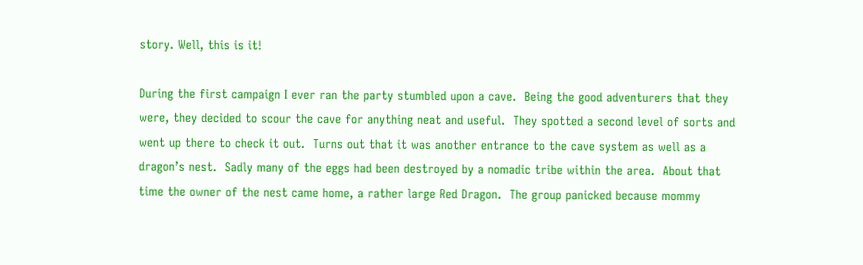story. Well, this is it!

During the first campaign I ever ran the party stumbled upon a cave.  Being the good adventurers that they were, they decided to scour the cave for anything neat and useful.  They spotted a second level of sorts and went up there to check it out.  Turns out that it was another entrance to the cave system as well as a dragon’s nest.  Sadly many of the eggs had been destroyed by a nomadic tribe within the area.  About that time the owner of the nest came home, a rather large Red Dragon.  The group panicked because mommy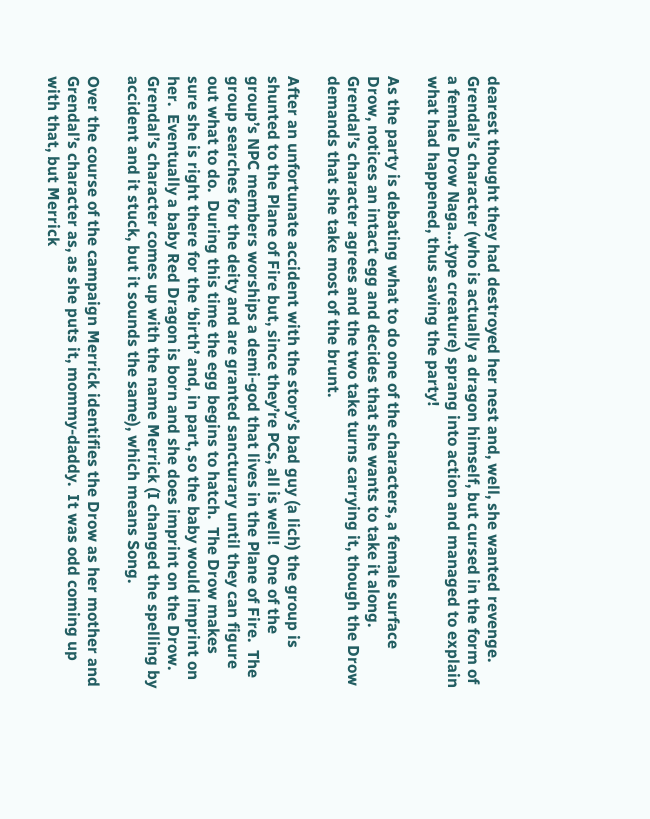dearest thought they had destroyed her nest and, well, she wanted revenge.  Grendal’s character (who is actually a dragon himself, but cursed in the form of a female Drow Naga…type creature) sprang into action and managed to explain what had happened, thus saving the party!

As the party is debating what to do one of the characters, a female surface Drow, notices an intact egg and decides that she wants to take it along.  Grendal’s character agrees and the two take turns carrying it, though the Drow demands that she take most of the brunt.

After an unfortunate accident with the story’s bad guy (a lich) the group is shunted to the Plane of Fire but, since they’re PCs, all is well!  One of the group’s NPC members worships a demi-god that lives in the Plane of Fire.  The group searches for the deity and are granted sancturary until they can figure out what to do.  During this time the egg begins to hatch.  The Drow makes sure she is right there for the ‘birth’ and, in part, so the baby would imprint on her.  Eventually a baby Red Dragon is born and she does imprint on the Drow.  Grendal’s character comes up with the name Merrick (I changed the spelling by accident and it stuck, but it sounds the same), which means Song.

Over the course of the campaign Merrick identifies the Drow as her mother and Grendal’s character as, as she puts it, mommy-daddy.  It was odd coming up with that, but Merrick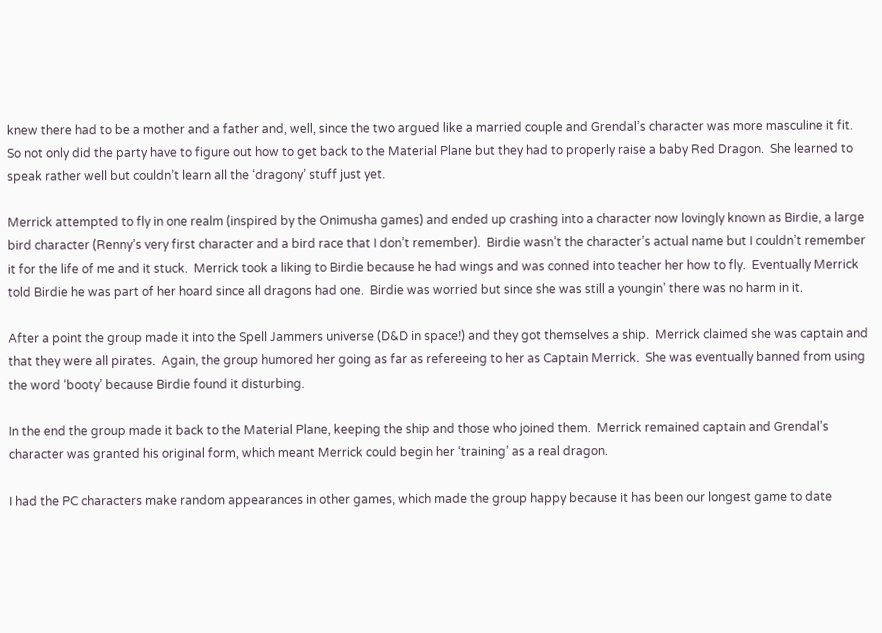knew there had to be a mother and a father and, well, since the two argued like a married couple and Grendal’s character was more masculine it fit.  So not only did the party have to figure out how to get back to the Material Plane but they had to properly raise a baby Red Dragon.  She learned to speak rather well but couldn’t learn all the ‘dragony’ stuff just yet.

Merrick attempted to fly in one realm (inspired by the Onimusha games) and ended up crashing into a character now lovingly known as Birdie, a large bird character (Renny’s very first character and a bird race that I don’t remember).  Birdie wasn’t the character’s actual name but I couldn’t remember it for the life of me and it stuck.  Merrick took a liking to Birdie because he had wings and was conned into teacher her how to fly.  Eventually Merrick told Birdie he was part of her hoard since all dragons had one.  Birdie was worried but since she was still a youngin’ there was no harm in it.

After a point the group made it into the Spell Jammers universe (D&D in space!) and they got themselves a ship.  Merrick claimed she was captain and that they were all pirates.  Again, the group humored her going as far as refereeing to her as Captain Merrick.  She was eventually banned from using the word ‘booty’ because Birdie found it disturbing.

In the end the group made it back to the Material Plane, keeping the ship and those who joined them.  Merrick remained captain and Grendal’s character was granted his original form, which meant Merrick could begin her ‘training’ as a real dragon.

I had the PC characters make random appearances in other games, which made the group happy because it has been our longest game to date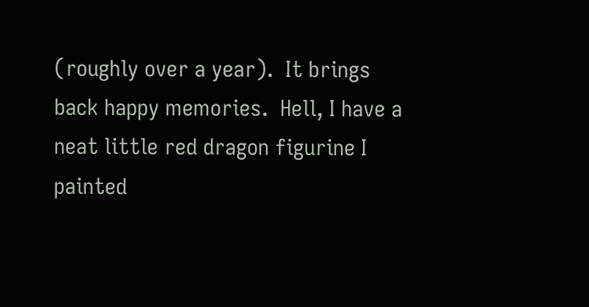(roughly over a year).  It brings back happy memories.  Hell, I have a neat little red dragon figurine I painted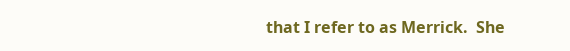that I refer to as Merrick.  She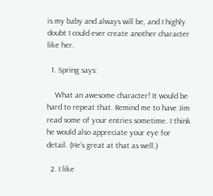is my baby and always will be, and I highly doubt I could ever create another character like her.

  1. Spring says:

    What an awesome character! It would be hard to repeat that. Remind me to have Jim read some of your entries sometime. I think he would also appreciate your eye for detail. (He’s great at that as well.)

  2. I like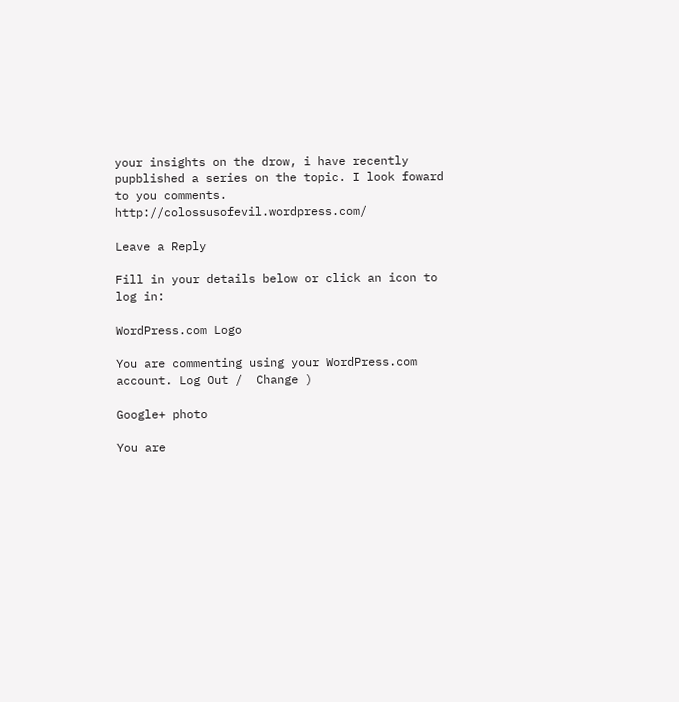your insights on the drow, i have recently pupblished a series on the topic. I look foward to you comments. http://colossusofevil.wordpress.com/

Leave a Reply

Fill in your details below or click an icon to log in:

WordPress.com Logo

You are commenting using your WordPress.com account. Log Out /  Change )

Google+ photo

You are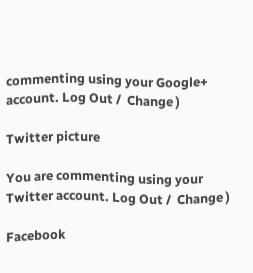commenting using your Google+ account. Log Out /  Change )

Twitter picture

You are commenting using your Twitter account. Log Out /  Change )

Facebook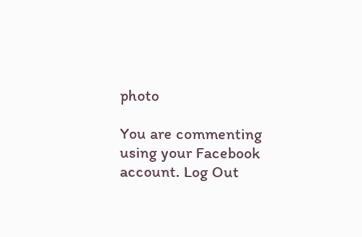photo

You are commenting using your Facebook account. Log Out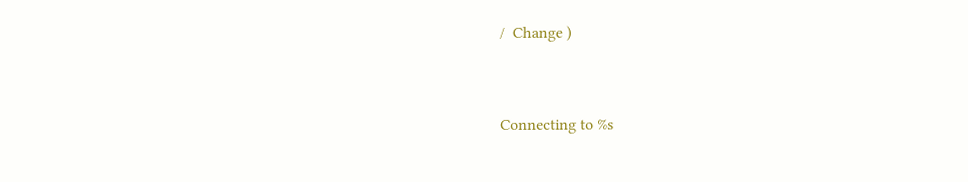/  Change )


Connecting to %s